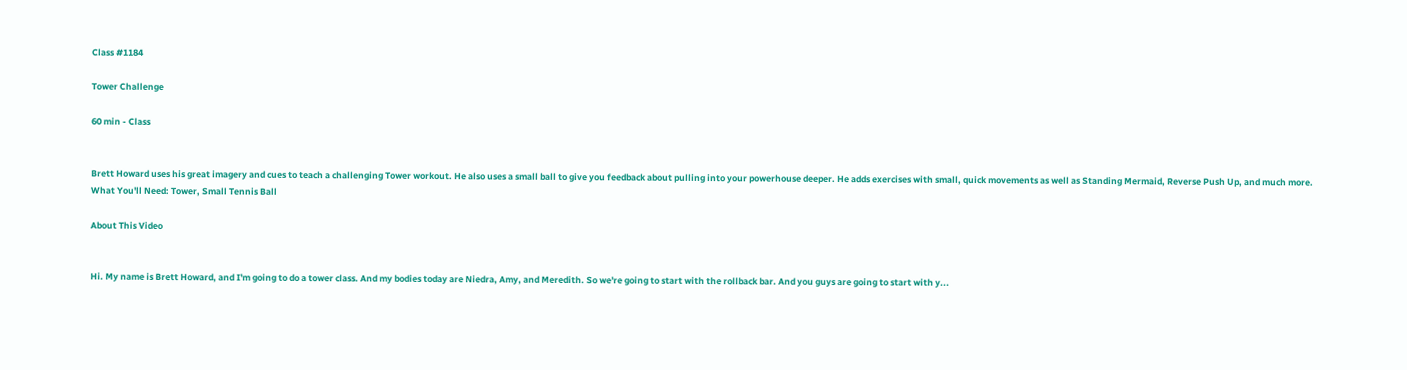Class #1184

Tower Challenge

60 min - Class


Brett Howard uses his great imagery and cues to teach a challenging Tower workout. He also uses a small ball to give you feedback about pulling into your powerhouse deeper. He adds exercises with small, quick movements as well as Standing Mermaid, Reverse Push Up, and much more.
What You'll Need: Tower, Small Tennis Ball

About This Video


Hi. My name is Brett Howard, and I'm going to do a tower class. And my bodies today are Niedra, Amy, and Meredith. So we're going to start with the rollback bar. And you guys are going to start with y...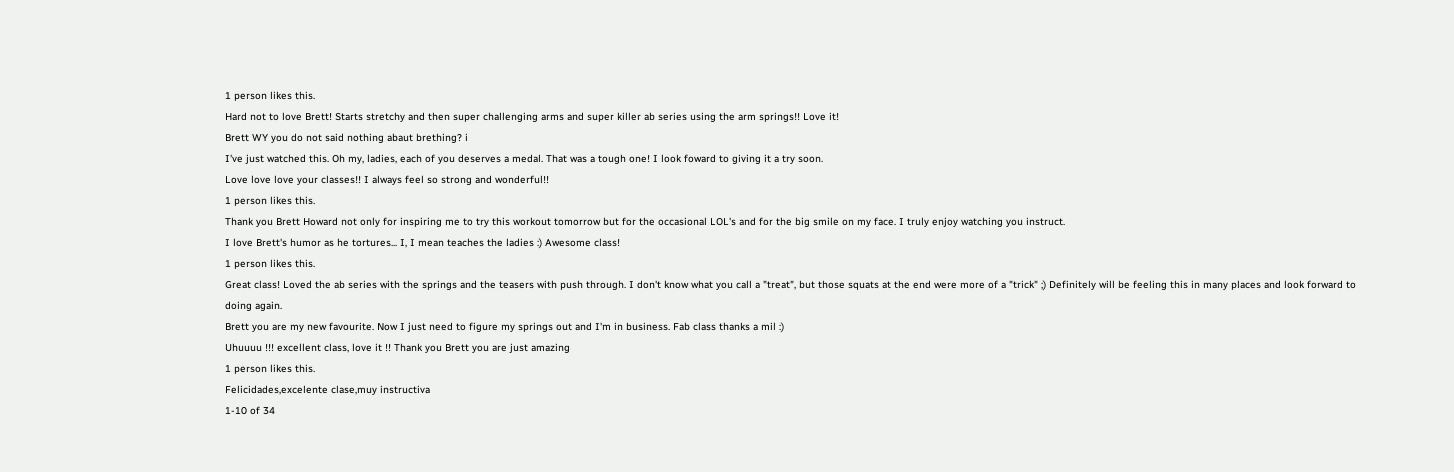1 person likes this.
Hard not to love Brett! Starts stretchy and then super challenging arms and super killer ab series using the arm springs!! Love it!
Brett WY you do not said nothing abaut brething? i
I've just watched this. Oh my, ladies, each of you deserves a medal. That was a tough one! I look foward to giving it a try soon.
Love love love your classes!! I always feel so strong and wonderful!!
1 person likes this.
Thank you Brett Howard not only for inspiring me to try this workout tomorrow but for the occasional LOL's and for the big smile on my face. I truly enjoy watching you instruct.
I love Brett's humor as he tortures... I, I mean teaches the ladies :) Awesome class!
1 person likes this.
Great class! Loved the ab series with the springs and the teasers with push through. I don't know what you call a "treat", but those squats at the end were more of a "trick" ;) Definitely will be feeling this in many places and look forward to doing again.
Brett you are my new favourite. Now I just need to figure my springs out and I'm in business. Fab class thanks a mil :)
Uhuuuu !!! excellent class, love it !! Thank you Brett you are just amazing
1 person likes this.
Felicidades,excelente clase,muy instructiva
1-10 of 34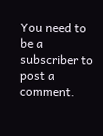You need to be a subscriber to post a comment.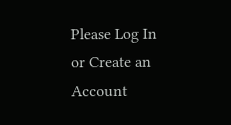Please Log In or Create an Account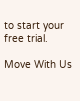to start your free trial.

Move With Us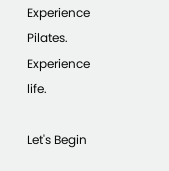Experience Pilates. Experience life.

Let's Begin